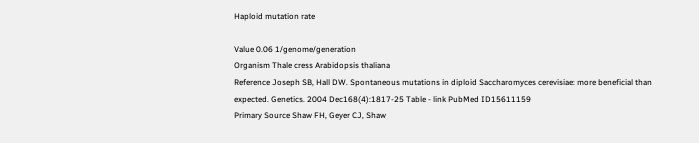Haploid mutation rate

Value 0.06 1/genome/generation
Organism Thale cress Arabidopsis thaliana
Reference Joseph SB, Hall DW. Spontaneous mutations in diploid Saccharomyces cerevisiae: more beneficial than expected. Genetics. 2004 Dec168(4):1817-25 Table - link PubMed ID15611159
Primary Source Shaw FH, Geyer CJ, Shaw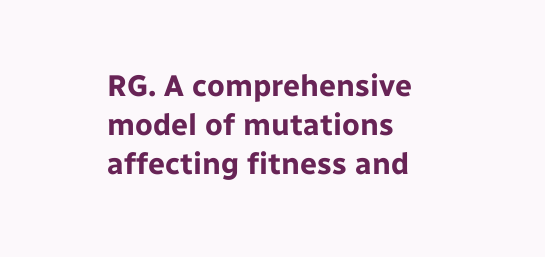RG. A comprehensive model of mutations affecting fitness and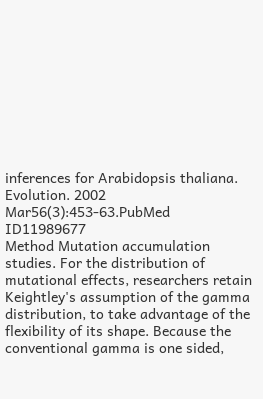inferences for Arabidopsis thaliana. Evolution. 2002 Mar56(3):453-63.PubMed ID11989677
Method Mutation accumulation studies. For the distribution of mutational effects, researchers retain Keightley's assumption of the gamma distribution, to take advantage of the flexibility of its shape. Because the conventional gamma is one sided,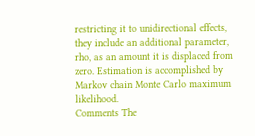restricting it to unidirectional effects, they include an additional parameter, rho, as an amount it is displaced from zero. Estimation is accomplished by Markov chain Monte Carlo maximum likelihood.
Comments The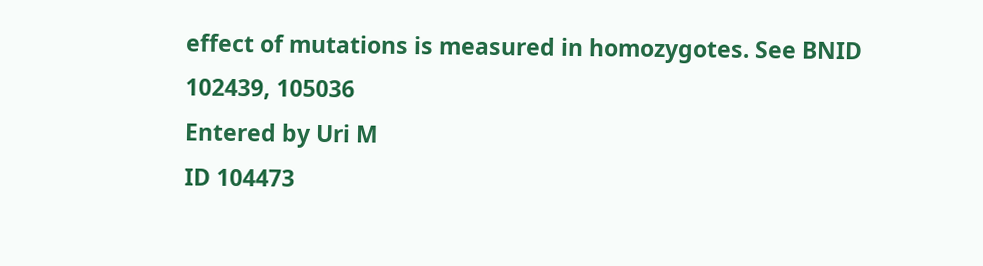effect of mutations is measured in homozygotes. See BNID 102439, 105036
Entered by Uri M
ID 104473